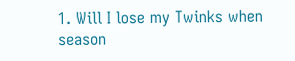1. Will I lose my Twinks when season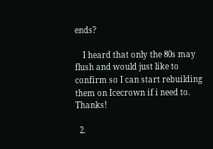ends?

    I heard that only the 80s may flush and would just like to confirm so I can start rebuilding them on Icecrown if i need to. Thanks!

  2.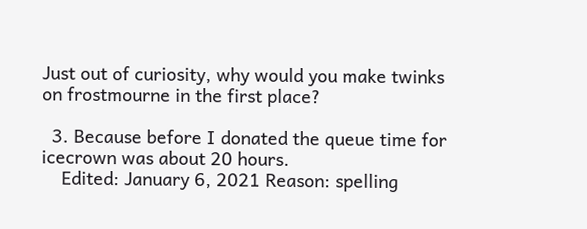Just out of curiosity, why would you make twinks on frostmourne in the first place?

  3. Because before I donated the queue time for icecrown was about 20 hours.
    Edited: January 6, 2021 Reason: spelling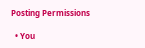Posting Permissions

  • You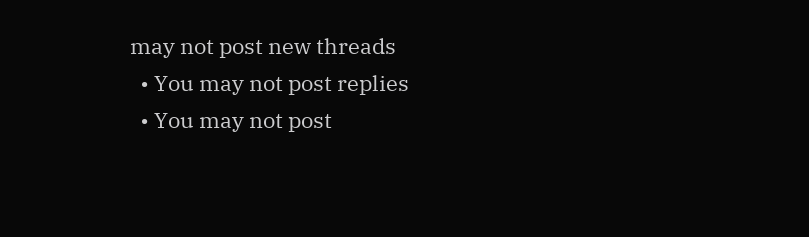may not post new threads
  • You may not post replies
  • You may not post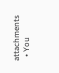attachments
  • You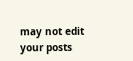may not edit your posts